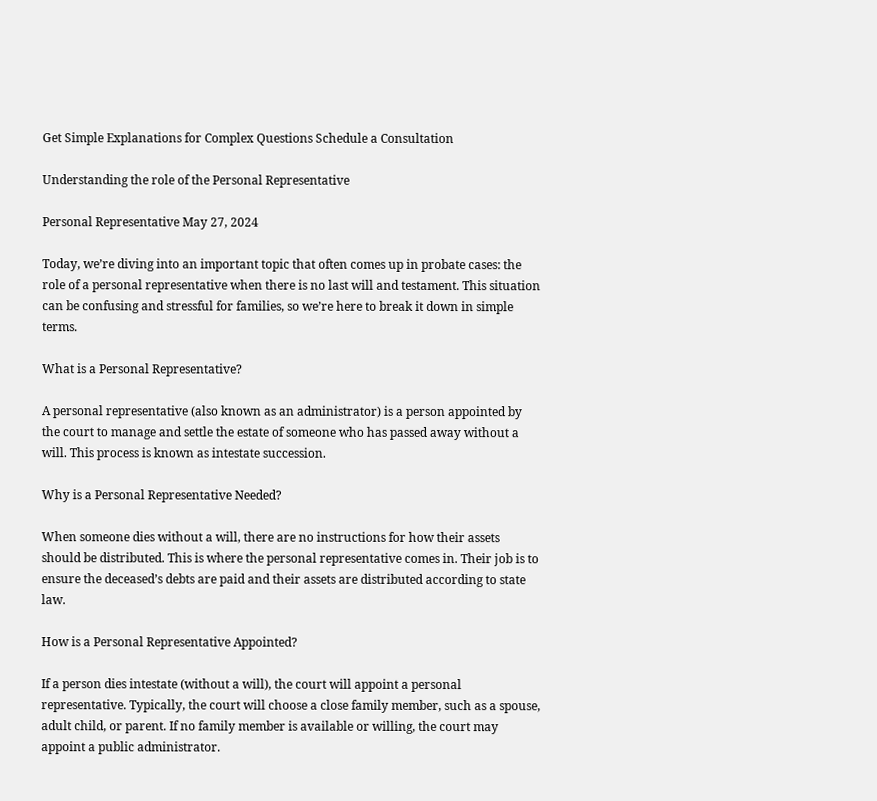Get Simple Explanations for Complex Questions Schedule a Consultation

Understanding the role of the Personal Representative

Personal Representative May 27, 2024

Today, we’re diving into an important topic that often comes up in probate cases: the role of a personal representative when there is no last will and testament. This situation can be confusing and stressful for families, so we’re here to break it down in simple terms.

What is a Personal Representative?

A personal representative (also known as an administrator) is a person appointed by the court to manage and settle the estate of someone who has passed away without a will. This process is known as intestate succession.

Why is a Personal Representative Needed?

When someone dies without a will, there are no instructions for how their assets should be distributed. This is where the personal representative comes in. Their job is to ensure the deceased’s debts are paid and their assets are distributed according to state law.

How is a Personal Representative Appointed?

If a person dies intestate (without a will), the court will appoint a personal representative. Typically, the court will choose a close family member, such as a spouse, adult child, or parent. If no family member is available or willing, the court may appoint a public administrator.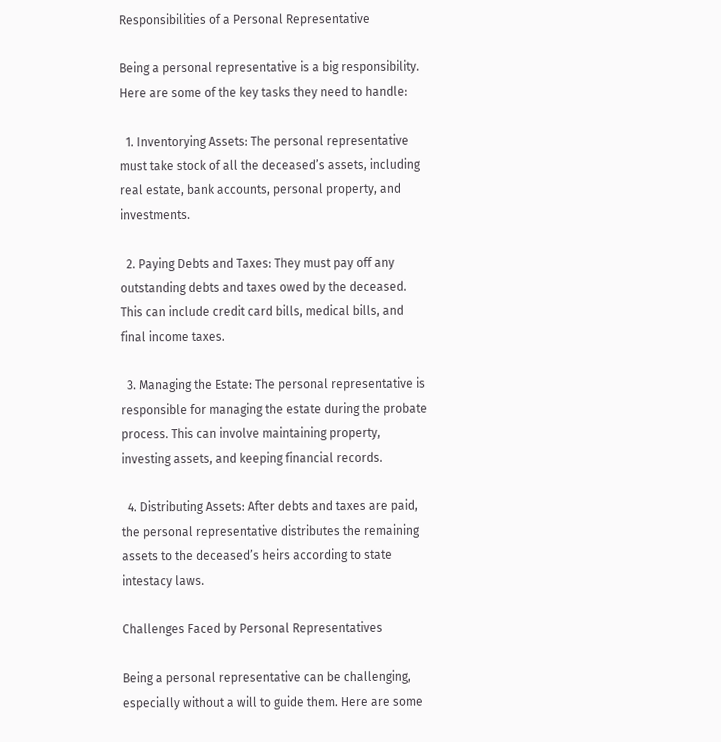Responsibilities of a Personal Representative

Being a personal representative is a big responsibility. Here are some of the key tasks they need to handle:

  1. Inventorying Assets: The personal representative must take stock of all the deceased’s assets, including real estate, bank accounts, personal property, and investments.

  2. Paying Debts and Taxes: They must pay off any outstanding debts and taxes owed by the deceased. This can include credit card bills, medical bills, and final income taxes.

  3. Managing the Estate: The personal representative is responsible for managing the estate during the probate process. This can involve maintaining property, investing assets, and keeping financial records.

  4. Distributing Assets: After debts and taxes are paid, the personal representative distributes the remaining assets to the deceased’s heirs according to state intestacy laws.

Challenges Faced by Personal Representatives

Being a personal representative can be challenging, especially without a will to guide them. Here are some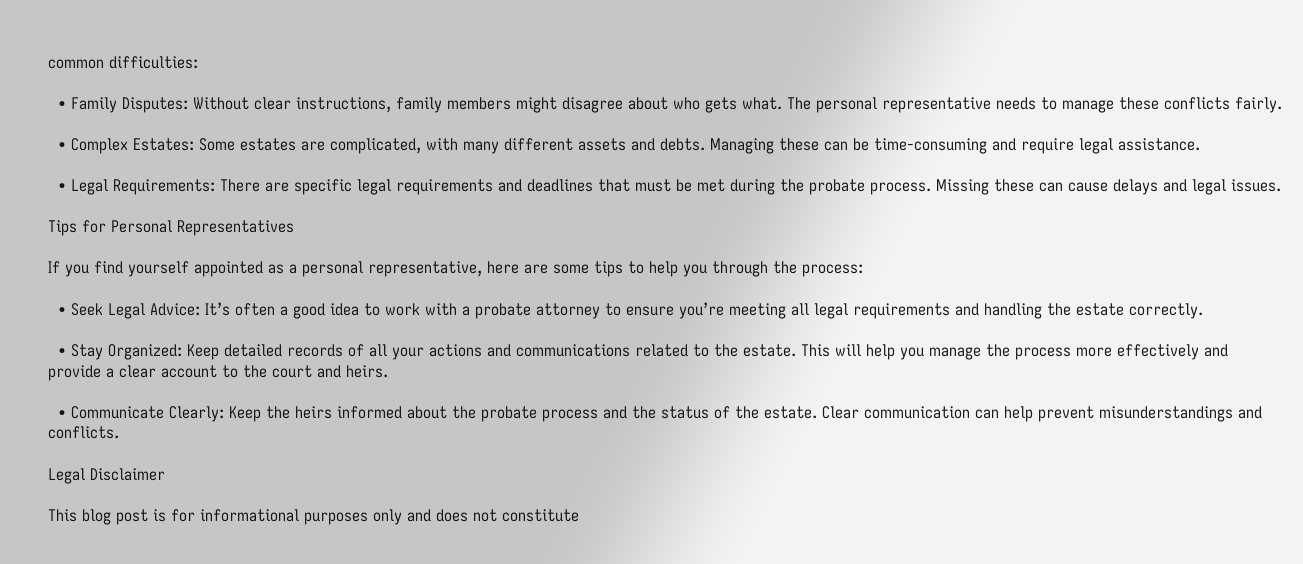common difficulties:

  • Family Disputes: Without clear instructions, family members might disagree about who gets what. The personal representative needs to manage these conflicts fairly.

  • Complex Estates: Some estates are complicated, with many different assets and debts. Managing these can be time-consuming and require legal assistance.

  • Legal Requirements: There are specific legal requirements and deadlines that must be met during the probate process. Missing these can cause delays and legal issues.

Tips for Personal Representatives

If you find yourself appointed as a personal representative, here are some tips to help you through the process:

  • Seek Legal Advice: It’s often a good idea to work with a probate attorney to ensure you’re meeting all legal requirements and handling the estate correctly.

  • Stay Organized: Keep detailed records of all your actions and communications related to the estate. This will help you manage the process more effectively and provide a clear account to the court and heirs.

  • Communicate Clearly: Keep the heirs informed about the probate process and the status of the estate. Clear communication can help prevent misunderstandings and conflicts.

Legal Disclaimer

This blog post is for informational purposes only and does not constitute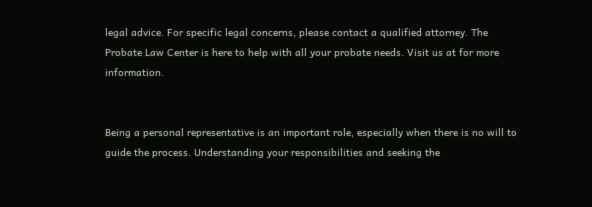legal advice. For specific legal concerns, please contact a qualified attorney. The Probate Law Center is here to help with all your probate needs. Visit us at for more information.


Being a personal representative is an important role, especially when there is no will to guide the process. Understanding your responsibilities and seeking the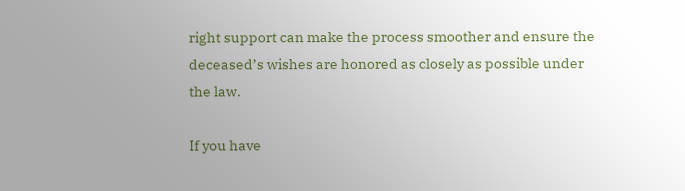right support can make the process smoother and ensure the deceased’s wishes are honored as closely as possible under the law.

If you have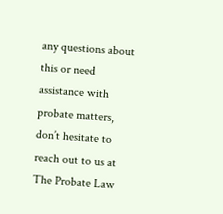any questions about this or need assistance with probate matters, don’t hesitate to reach out to us at The Probate Law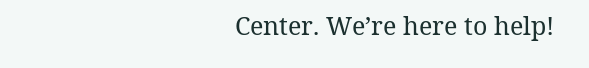Center. We’re here to help!